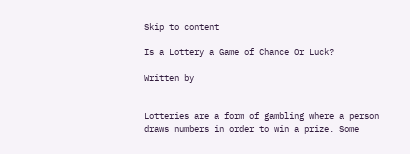Skip to content

Is a Lottery a Game of Chance Or Luck?

Written by


Lotteries are a form of gambling where a person draws numbers in order to win a prize. Some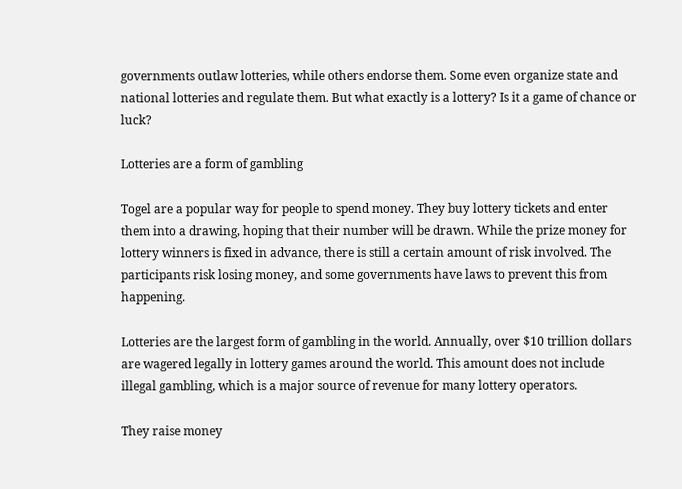governments outlaw lotteries, while others endorse them. Some even organize state and national lotteries and regulate them. But what exactly is a lottery? Is it a game of chance or luck?

Lotteries are a form of gambling

Togel are a popular way for people to spend money. They buy lottery tickets and enter them into a drawing, hoping that their number will be drawn. While the prize money for lottery winners is fixed in advance, there is still a certain amount of risk involved. The participants risk losing money, and some governments have laws to prevent this from happening.

Lotteries are the largest form of gambling in the world. Annually, over $10 trillion dollars are wagered legally in lottery games around the world. This amount does not include illegal gambling, which is a major source of revenue for many lottery operators.

They raise money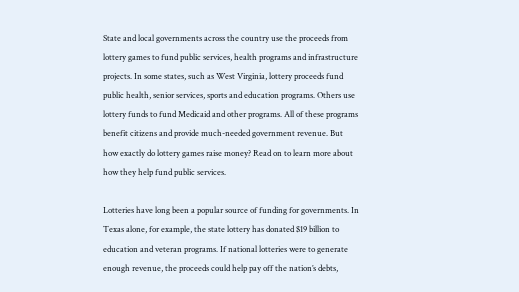State and local governments across the country use the proceeds from lottery games to fund public services, health programs and infrastructure projects. In some states, such as West Virginia, lottery proceeds fund public health, senior services, sports and education programs. Others use lottery funds to fund Medicaid and other programs. All of these programs benefit citizens and provide much-needed government revenue. But how exactly do lottery games raise money? Read on to learn more about how they help fund public services.

Lotteries have long been a popular source of funding for governments. In Texas alone, for example, the state lottery has donated $19 billion to education and veteran programs. If national lotteries were to generate enough revenue, the proceeds could help pay off the nation’s debts,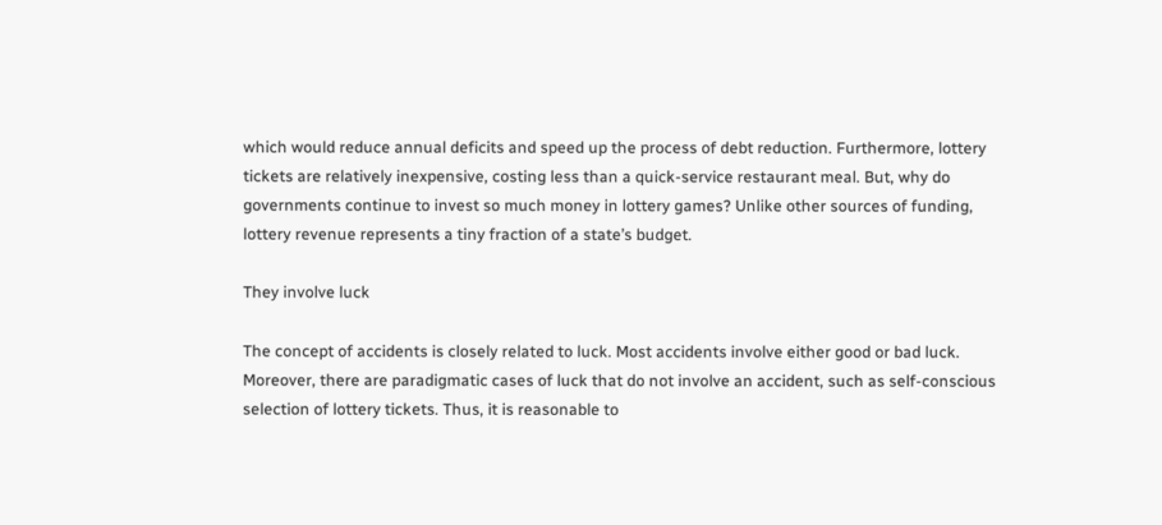which would reduce annual deficits and speed up the process of debt reduction. Furthermore, lottery tickets are relatively inexpensive, costing less than a quick-service restaurant meal. But, why do governments continue to invest so much money in lottery games? Unlike other sources of funding, lottery revenue represents a tiny fraction of a state’s budget.

They involve luck

The concept of accidents is closely related to luck. Most accidents involve either good or bad luck. Moreover, there are paradigmatic cases of luck that do not involve an accident, such as self-conscious selection of lottery tickets. Thus, it is reasonable to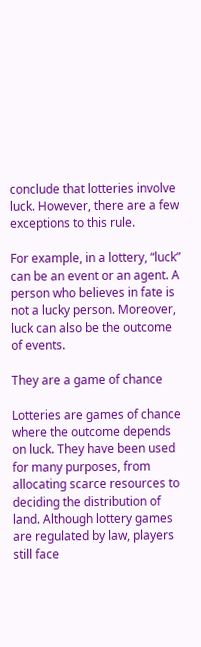conclude that lotteries involve luck. However, there are a few exceptions to this rule.

For example, in a lottery, “luck” can be an event or an agent. A person who believes in fate is not a lucky person. Moreover, luck can also be the outcome of events.

They are a game of chance

Lotteries are games of chance where the outcome depends on luck. They have been used for many purposes, from allocating scarce resources to deciding the distribution of land. Although lottery games are regulated by law, players still face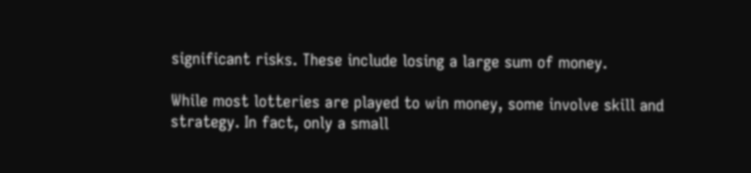significant risks. These include losing a large sum of money.

While most lotteries are played to win money, some involve skill and strategy. In fact, only a small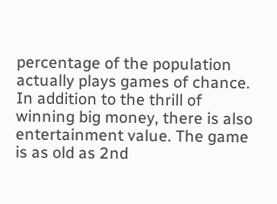percentage of the population actually plays games of chance. In addition to the thrill of winning big money, there is also entertainment value. The game is as old as 2nd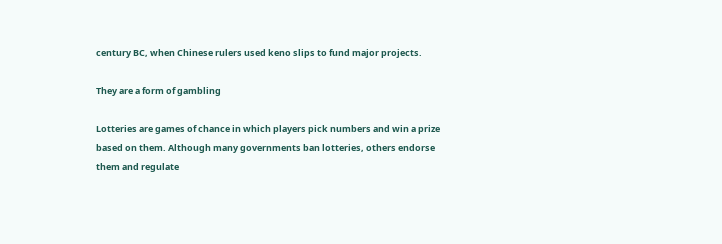century BC, when Chinese rulers used keno slips to fund major projects.

They are a form of gambling

Lotteries are games of chance in which players pick numbers and win a prize based on them. Although many governments ban lotteries, others endorse them and regulate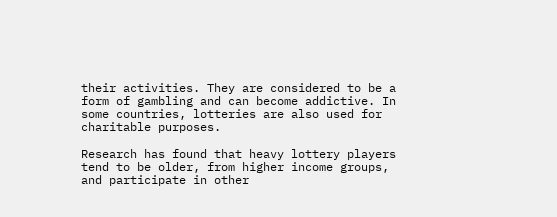their activities. They are considered to be a form of gambling and can become addictive. In some countries, lotteries are also used for charitable purposes.

Research has found that heavy lottery players tend to be older, from higher income groups, and participate in other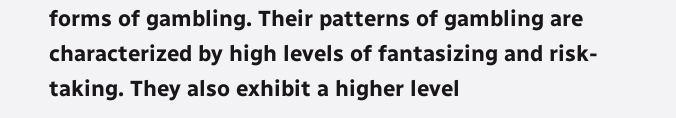forms of gambling. Their patterns of gambling are characterized by high levels of fantasizing and risk-taking. They also exhibit a higher level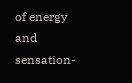of energy and sensation-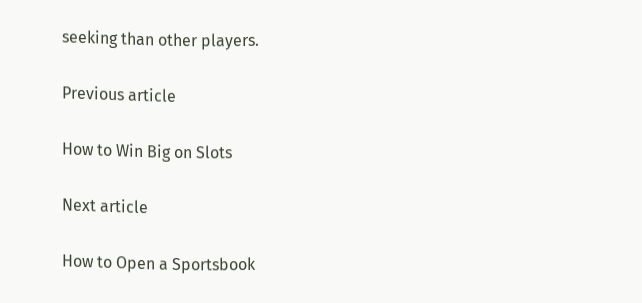seeking than other players.

Previous article

How to Win Big on Slots

Next article

How to Open a Sportsbook